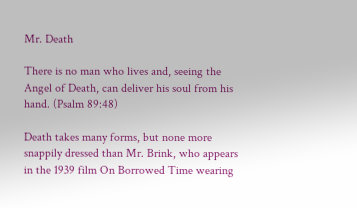Mr. Death

There is no man who lives and, seeing the Angel of Death, can deliver his soul from his hand. (Psalm 89:48)

Death takes many forms, but none more snappily dressed than Mr. Brink, who appears in the 1939 film On Borrowed Time wearing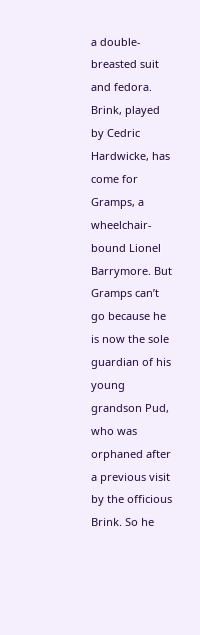a double-breasted suit and fedora. Brink, played by Cedric Hardwicke, has come for Gramps, a wheelchair-bound Lionel Barrymore. But Gramps can’t go because he is now the sole guardian of his young grandson Pud, who was orphaned after a previous visit by the officious Brink. So he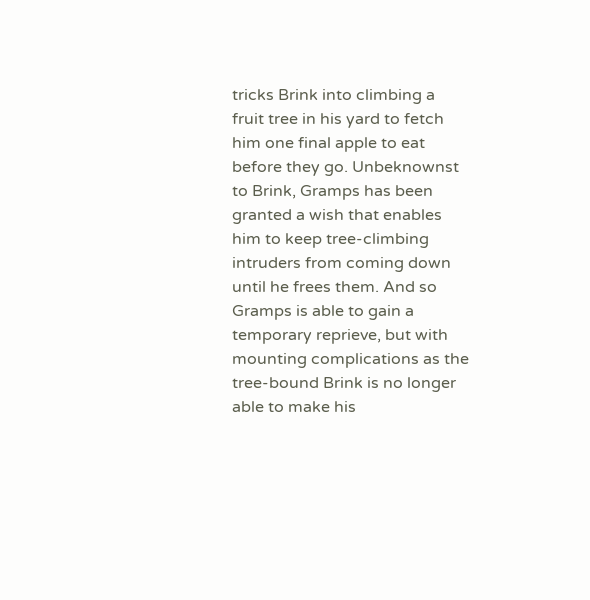tricks Brink into climbing a fruit tree in his yard to fetch him one final apple to eat before they go. Unbeknownst to Brink, Gramps has been granted a wish that enables him to keep tree-climbing intruders from coming down until he frees them. And so Gramps is able to gain a temporary reprieve, but with mounting complications as the tree-bound Brink is no longer able to make his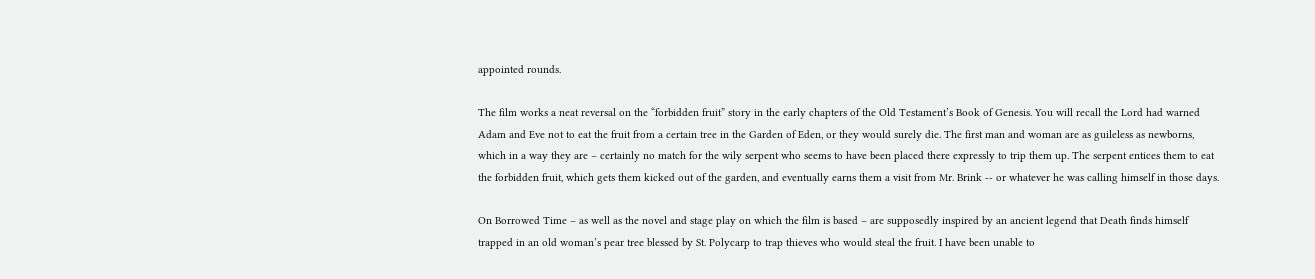appointed rounds.

The film works a neat reversal on the “forbidden fruit” story in the early chapters of the Old Testament’s Book of Genesis. You will recall the Lord had warned Adam and Eve not to eat the fruit from a certain tree in the Garden of Eden, or they would surely die. The first man and woman are as guileless as newborns, which in a way they are – certainly no match for the wily serpent who seems to have been placed there expressly to trip them up. The serpent entices them to eat the forbidden fruit, which gets them kicked out of the garden, and eventually earns them a visit from Mr. Brink -- or whatever he was calling himself in those days.

On Borrowed Time – as well as the novel and stage play on which the film is based – are supposedly inspired by an ancient legend that Death finds himself trapped in an old woman’s pear tree blessed by St. Polycarp to trap thieves who would steal the fruit. I have been unable to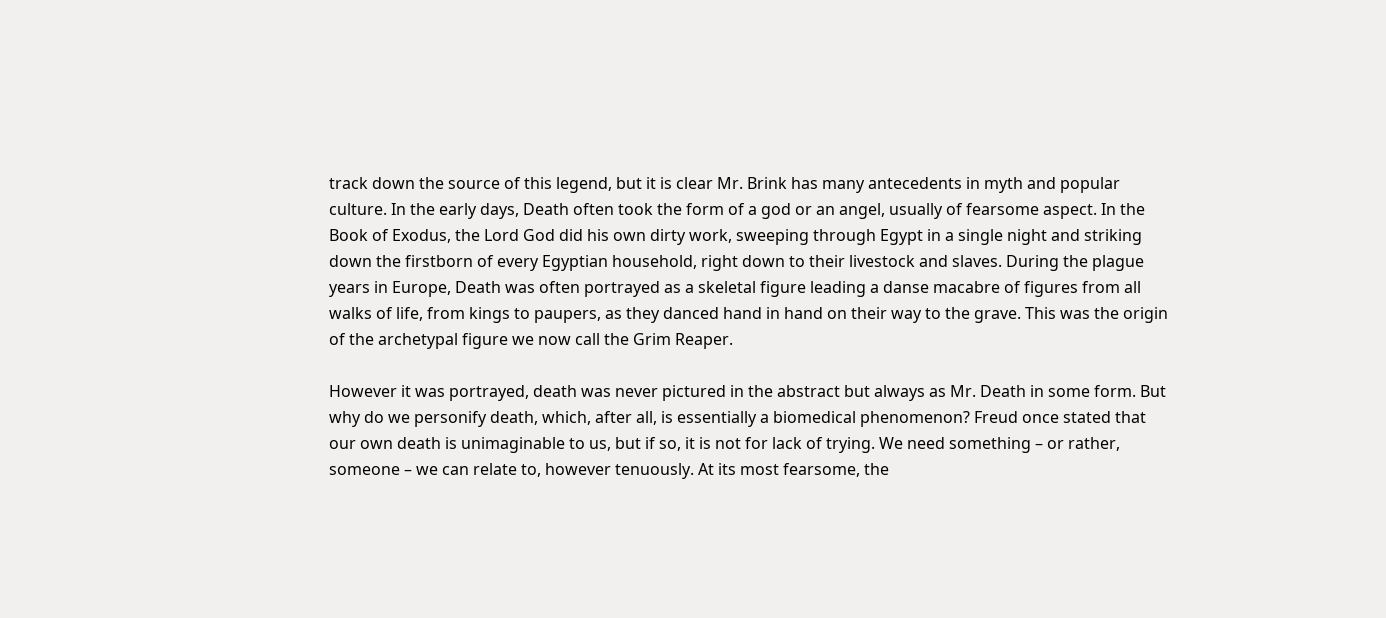track down the source of this legend, but it is clear Mr. Brink has many antecedents in myth and popular culture. In the early days, Death often took the form of a god or an angel, usually of fearsome aspect. In the Book of Exodus, the Lord God did his own dirty work, sweeping through Egypt in a single night and striking down the firstborn of every Egyptian household, right down to their livestock and slaves. During the plague years in Europe, Death was often portrayed as a skeletal figure leading a danse macabre of figures from all walks of life, from kings to paupers, as they danced hand in hand on their way to the grave. This was the origin of the archetypal figure we now call the Grim Reaper.

However it was portrayed, death was never pictured in the abstract but always as Mr. Death in some form. But why do we personify death, which, after all, is essentially a biomedical phenomenon? Freud once stated that our own death is unimaginable to us, but if so, it is not for lack of trying. We need something – or rather, someone – we can relate to, however tenuously. At its most fearsome, the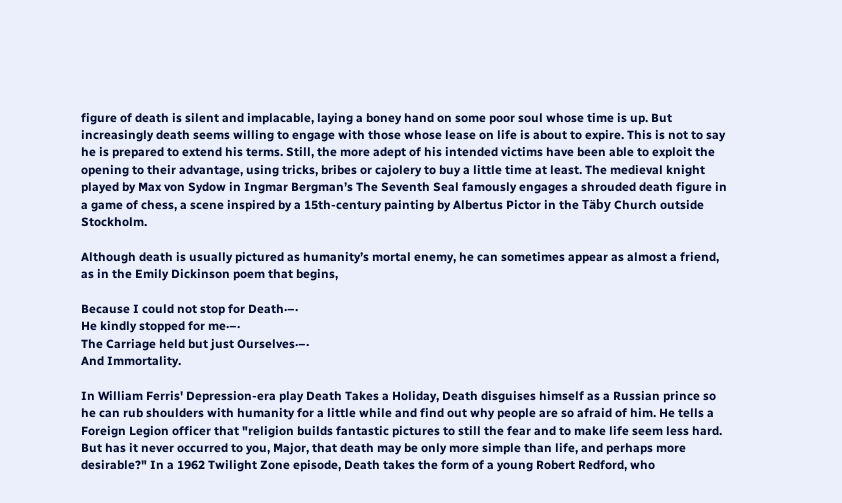figure of death is silent and implacable, laying a boney hand on some poor soul whose time is up. But increasingly death seems willing to engage with those whose lease on life is about to expire. This is not to say he is prepared to extend his terms. Still, the more adept of his intended victims have been able to exploit the opening to their advantage, using tricks, bribes or cajolery to buy a little time at least. The medieval knight played by Max von Sydow in Ingmar Bergman’s The Seventh Seal famously engages a shrouded death figure in a game of chess, a scene inspired by a 15th-century painting by Albertus Pictor in the Täby Church outside Stockholm.

Although death is usually pictured as humanity’s mortal enemy, he can sometimes appear as almost a friend, as in the Emily Dickinson poem that begins,

Because I could not stop for Death·–·
He kindly stopped for me·–·
The Carriage held but just Ourselves·–·
And Immortality.

In William Ferris' Depression-era play Death Takes a Holiday, Death disguises himself as a Russian prince so he can rub shoulders with humanity for a little while and find out why people are so afraid of him. He tells a Foreign Legion officer that "religion builds fantastic pictures to still the fear and to make life seem less hard. But has it never occurred to you, Major, that death may be only more simple than life, and perhaps more desirable?" In a 1962 Twilight Zone episode, Death takes the form of a young Robert Redford, who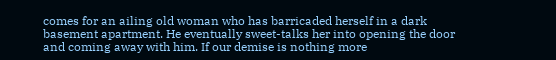comes for an ailing old woman who has barricaded herself in a dark basement apartment. He eventually sweet-talks her into opening the door and coming away with him. If our demise is nothing more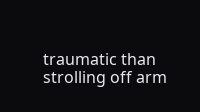traumatic than strolling off arm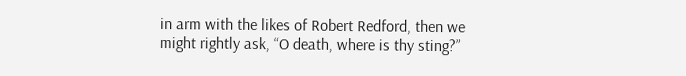in arm with the likes of Robert Redford, then we might rightly ask, “O death, where is thy sting?”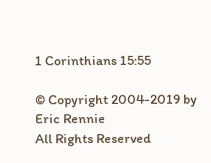1 Corinthians 15:55

© Copyright 2004-2019 by Eric Rennie
All Rights Reserved